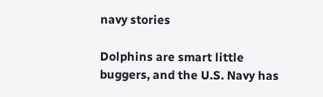navy stories

Dolphins are smart little buggers, and the U.S. Navy has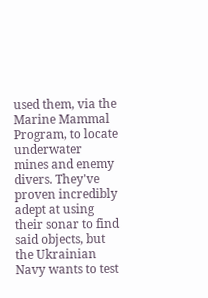used them, via the Marine Mammal Program, to locate underwater mines and enemy divers. They've proven incredibly adept at using their sonar to find said objects, but the Ukrainian Navy wants to test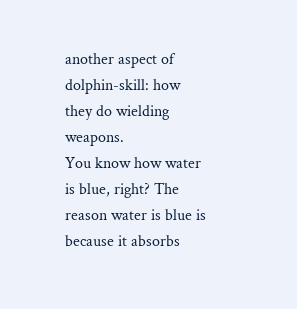another aspect of dolphin-skill: how they do wielding weapons.
You know how water is blue, right? The reason water is blue is because it absorbs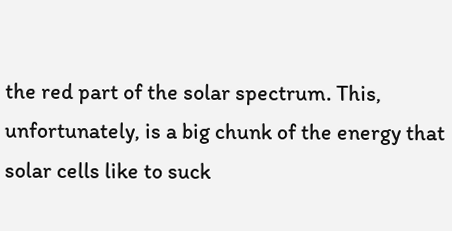the red part of the solar spectrum. This, unfortunately, is a big chunk of the energy that solar cells like to suck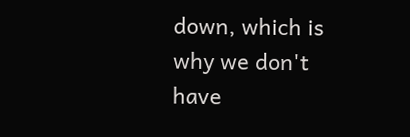down, which is why we don't have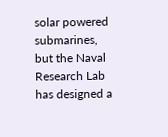solar powered submarines, but the Naval Research Lab has designed a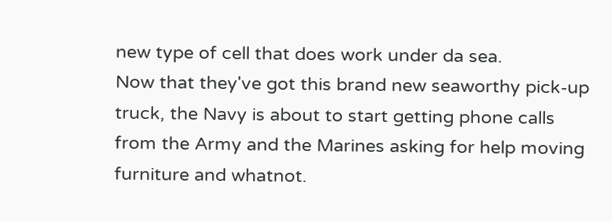new type of cell that does work under da sea.
Now that they've got this brand new seaworthy pick-up truck, the Navy is about to start getting phone calls from the Army and the Marines asking for help moving furniture and whatnot.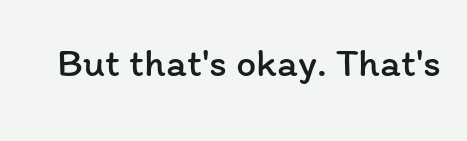But that's okay. That's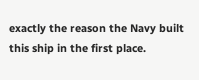exactly the reason the Navy built this ship in the first place.